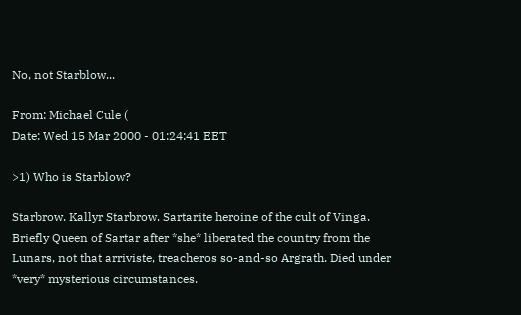No, not Starblow...

From: Michael Cule (
Date: Wed 15 Mar 2000 - 01:24:41 EET

>1) Who is Starblow?

Starbrow. Kallyr Starbrow. Sartarite heroine of the cult of Vinga.
Briefly Queen of Sartar after *she* liberated the country from the
Lunars, not that arriviste, treacheros so-and-so Argrath. Died under
*very* mysterious circumstances.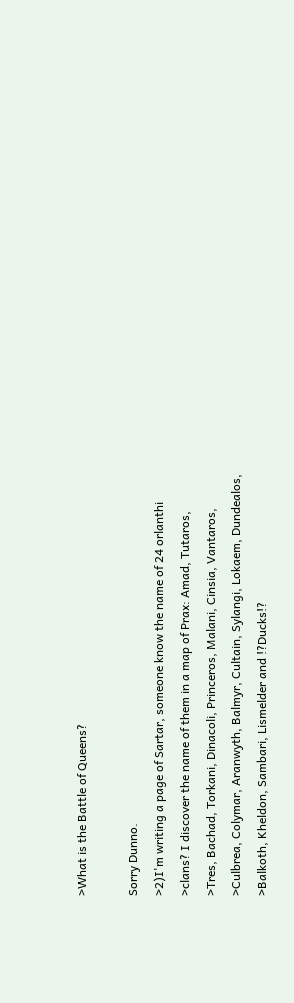>What is the Battle of Queens?

Sorry Dunno.
>2)I'm writing a page of Sartar, someone know the name of 24 orlanthi
>clans? I discover the name of them in a map of Prax: Amad, Tutaros,
>Tres, Bachad, Torkani, Dinacoli, Princeros, Malani, Cinsia, Vantaros,
>Culbrea, Colymar, Aranwyth, Balmyr, Cultain, Sylangi, Lokaem, Dundealos,
>Balkoth, Kheldon, Sambari, Lismelder and !?Ducks!?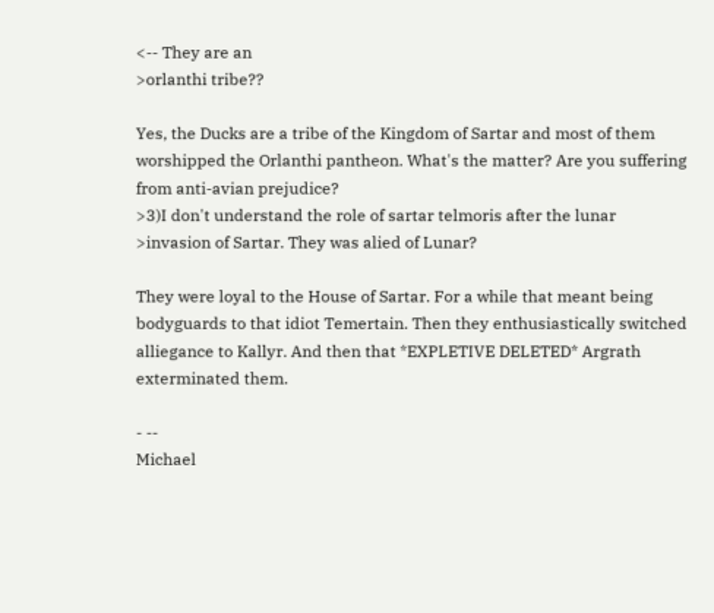<-- They are an
>orlanthi tribe??

Yes, the Ducks are a tribe of the Kingdom of Sartar and most of them
worshipped the Orlanthi pantheon. What's the matter? Are you suffering
from anti-avian prejudice?
>3)I don't understand the role of sartar telmoris after the lunar
>invasion of Sartar. They was alied of Lunar?

They were loyal to the House of Sartar. For a while that meant being
bodyguards to that idiot Temertain. Then they enthusiastically switched
alliegance to Kallyr. And then that *EXPLETIVE DELETED* Argrath
exterminated them.

- --
Michael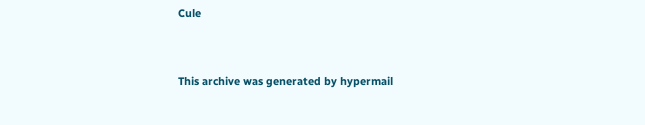Cule


This archive was generated by hypermail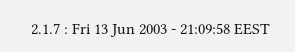2.1.7 : Fri 13 Jun 2003 - 21:09:58 EEST